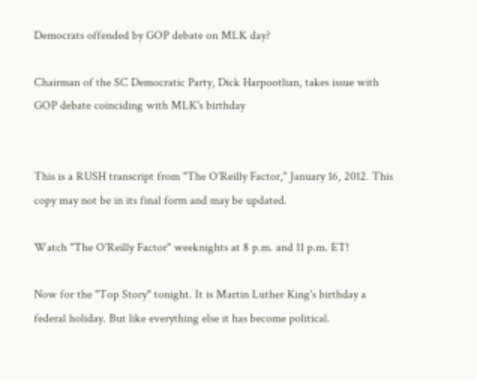Democrats offended by GOP debate on MLK day?

Chairman of the SC Democratic Party, Dick Harpootlian, takes issue with GOP debate coinciding with MLK's birthday


This is a RUSH transcript from "The O'Reilly Factor," January 16, 2012. This copy may not be in its final form and may be updated.

Watch "The O'Reilly Factor" weeknights at 8 p.m. and 11 p.m. ET!

Now for the "Top Story" tonight. It is Martin Luther King's birthday a federal holiday. But like everything else it has become political.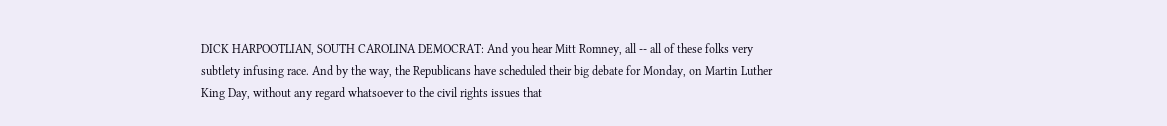DICK HARPOOTLIAN, SOUTH CAROLINA DEMOCRAT: And you hear Mitt Romney, all -- all of these folks very subtlety infusing race. And by the way, the Republicans have scheduled their big debate for Monday, on Martin Luther King Day, without any regard whatsoever to the civil rights issues that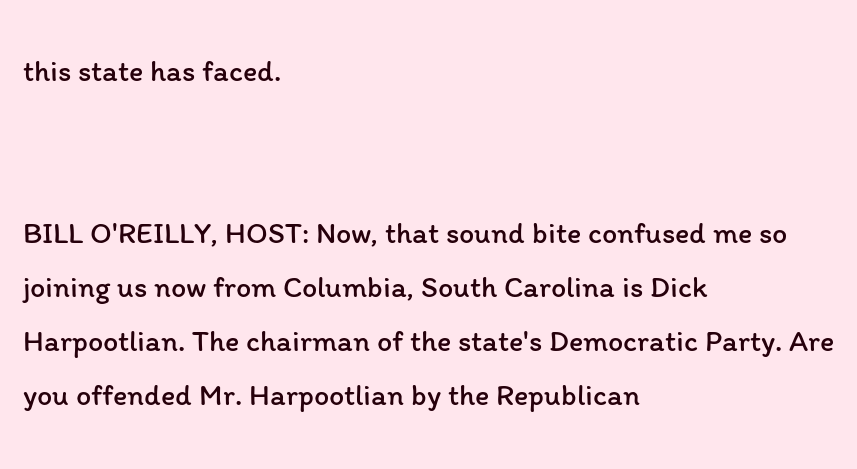this state has faced.


BILL O'REILLY, HOST: Now, that sound bite confused me so joining us now from Columbia, South Carolina is Dick Harpootlian. The chairman of the state's Democratic Party. Are you offended Mr. Harpootlian by the Republican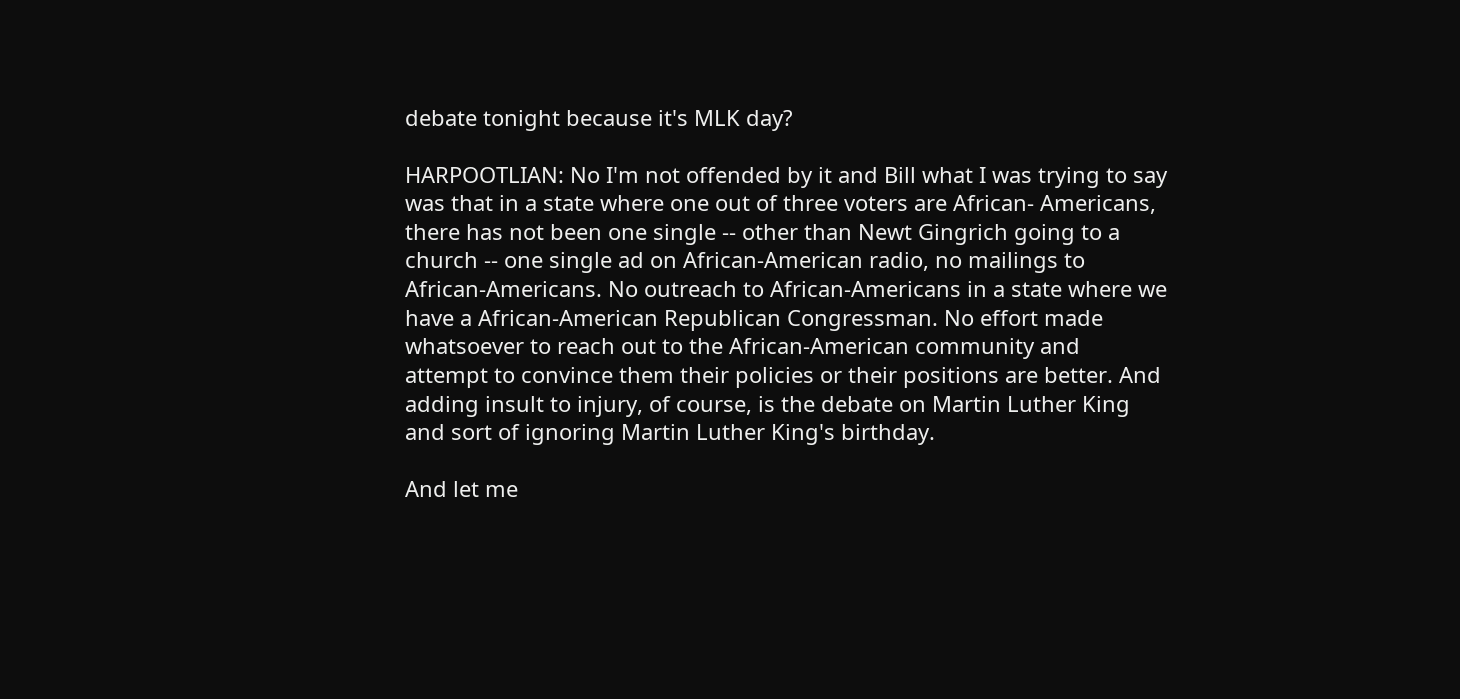debate tonight because it's MLK day?

HARPOOTLIAN: No I'm not offended by it and Bill what I was trying to say was that in a state where one out of three voters are African- Americans, there has not been one single -- other than Newt Gingrich going to a church -- one single ad on African-American radio, no mailings to African-Americans. No outreach to African-Americans in a state where we have a African-American Republican Congressman. No effort made whatsoever to reach out to the African-American community and attempt to convince them their policies or their positions are better. And adding insult to injury, of course, is the debate on Martin Luther King and sort of ignoring Martin Luther King's birthday.

And let me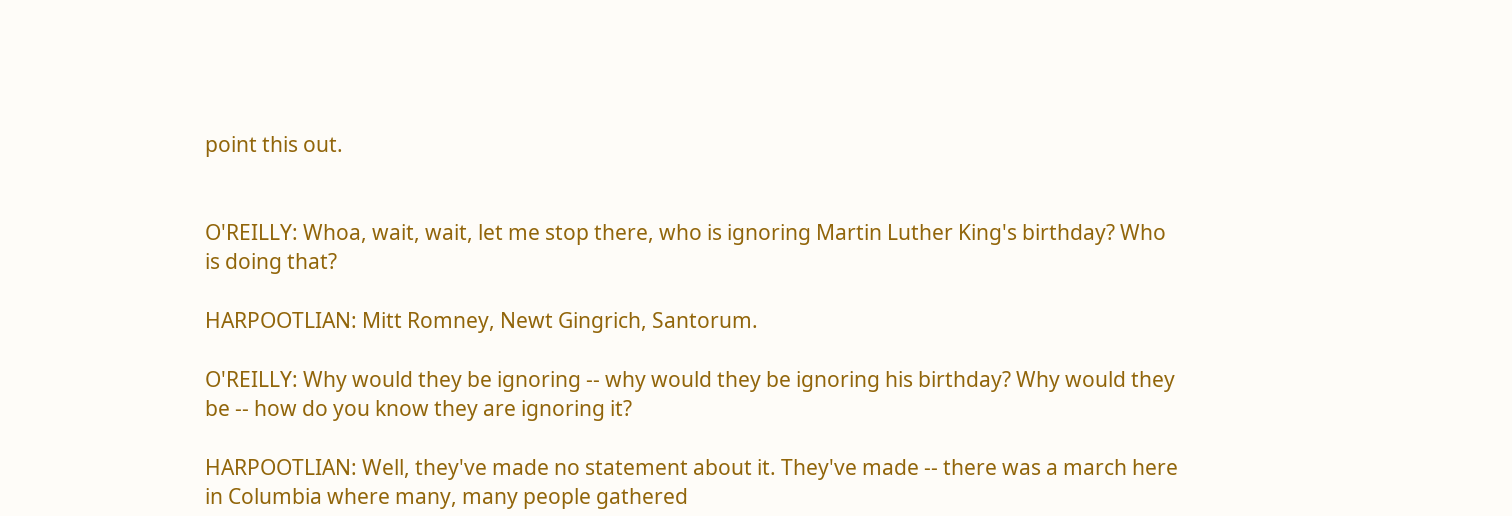point this out.


O'REILLY: Whoa, wait, wait, let me stop there, who is ignoring Martin Luther King's birthday? Who is doing that?

HARPOOTLIAN: Mitt Romney, Newt Gingrich, Santorum.

O'REILLY: Why would they be ignoring -- why would they be ignoring his birthday? Why would they be -- how do you know they are ignoring it?

HARPOOTLIAN: Well, they've made no statement about it. They've made -- there was a march here in Columbia where many, many people gathered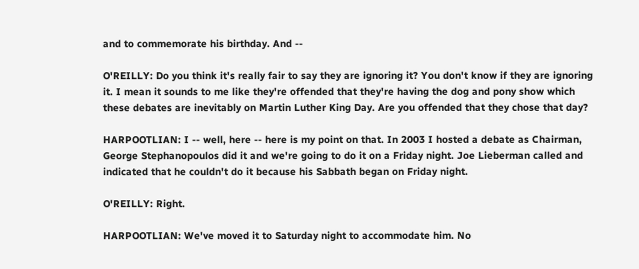and to commemorate his birthday. And --

O'REILLY: Do you think it's really fair to say they are ignoring it? You don't know if they are ignoring it. I mean it sounds to me like they're offended that they're having the dog and pony show which these debates are inevitably on Martin Luther King Day. Are you offended that they chose that day?

HARPOOTLIAN: I -- well, here -- here is my point on that. In 2003 I hosted a debate as Chairman, George Stephanopoulos did it and we're going to do it on a Friday night. Joe Lieberman called and indicated that he couldn't do it because his Sabbath began on Friday night.

O'REILLY: Right.

HARPOOTLIAN: We've moved it to Saturday night to accommodate him. No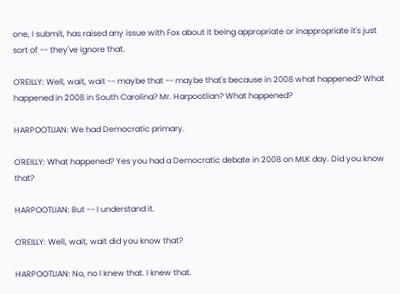one, I submit, has raised any issue with Fox about it being appropriate or inappropriate it's just sort of -- they've ignore that.

O'REILLY: Well, wait, wait -- maybe that -- maybe that's because in 2008 what happened? What happened in 2008 in South Carolina? Mr. Harpootlian? What happened?

HARPOOTLIAN: We had Democratic primary.

O'REILLY: What happened? Yes you had a Democratic debate in 2008 on MLK day. Did you know that?

HARPOOTLIAN: But -- I understand it.

O'REILLY: Well, wait, wait did you know that?

HARPOOTLIAN: No, no I knew that. I knew that.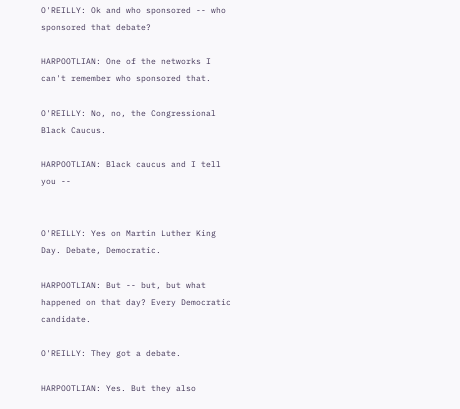O'REILLY: Ok and who sponsored -- who sponsored that debate?

HARPOOTLIAN: One of the networks I can't remember who sponsored that.

O'REILLY: No, no, the Congressional Black Caucus.

HARPOOTLIAN: Black caucus and I tell you --


O'REILLY: Yes on Martin Luther King Day. Debate, Democratic.

HARPOOTLIAN: But -- but, but what happened on that day? Every Democratic candidate.

O'REILLY: They got a debate.

HARPOOTLIAN: Yes. But they also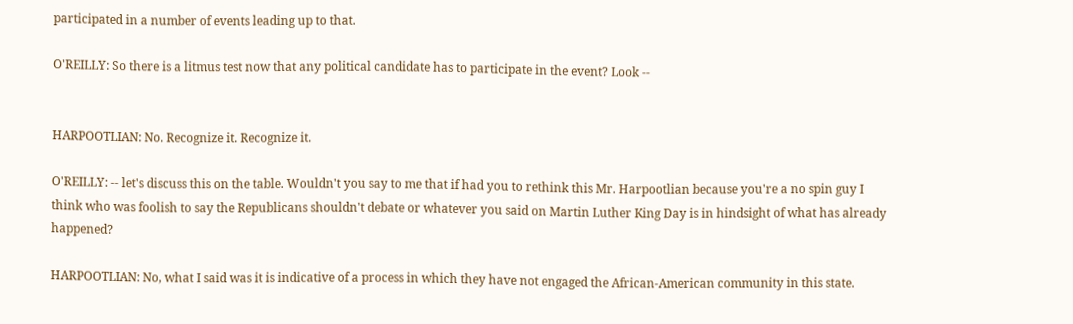participated in a number of events leading up to that.

O'REILLY: So there is a litmus test now that any political candidate has to participate in the event? Look --


HARPOOTLIAN: No. Recognize it. Recognize it.

O'REILLY: -- let's discuss this on the table. Wouldn't you say to me that if had you to rethink this Mr. Harpootlian because you're a no spin guy I think who was foolish to say the Republicans shouldn't debate or whatever you said on Martin Luther King Day is in hindsight of what has already happened?

HARPOOTLIAN: No, what I said was it is indicative of a process in which they have not engaged the African-American community in this state.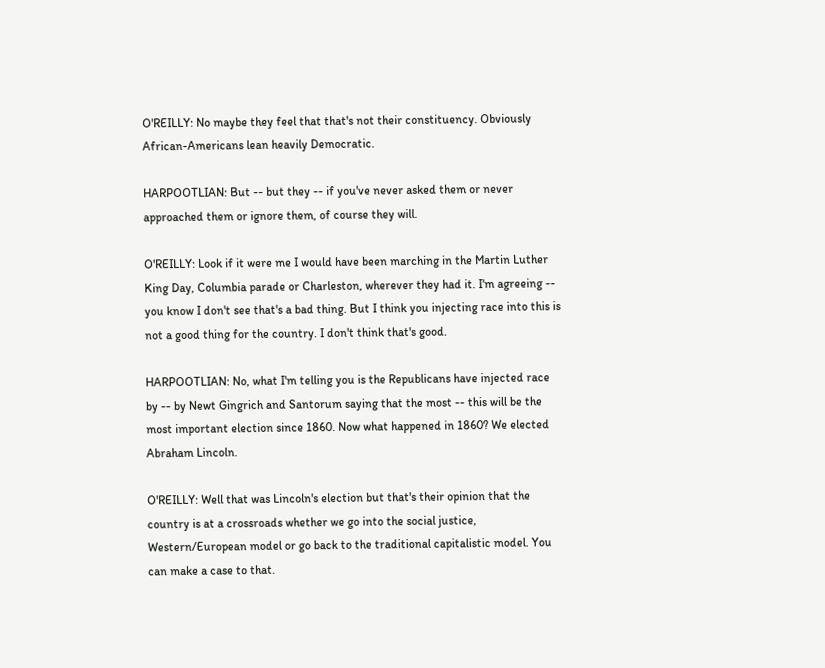O'REILLY: No maybe they feel that that's not their constituency. Obviously African-Americans lean heavily Democratic.

HARPOOTLIAN: But -- but they -- if you've never asked them or never approached them or ignore them, of course they will.

O'REILLY: Look if it were me I would have been marching in the Martin Luther King Day, Columbia parade or Charleston, wherever they had it. I'm agreeing -- you know I don't see that's a bad thing. But I think you injecting race into this is not a good thing for the country. I don't think that's good.

HARPOOTLIAN: No, what I'm telling you is the Republicans have injected race by -- by Newt Gingrich and Santorum saying that the most -- this will be the most important election since 1860. Now what happened in 1860? We elected Abraham Lincoln.

O'REILLY: Well that was Lincoln's election but that's their opinion that the country is at a crossroads whether we go into the social justice, Western/European model or go back to the traditional capitalistic model. You can make a case to that.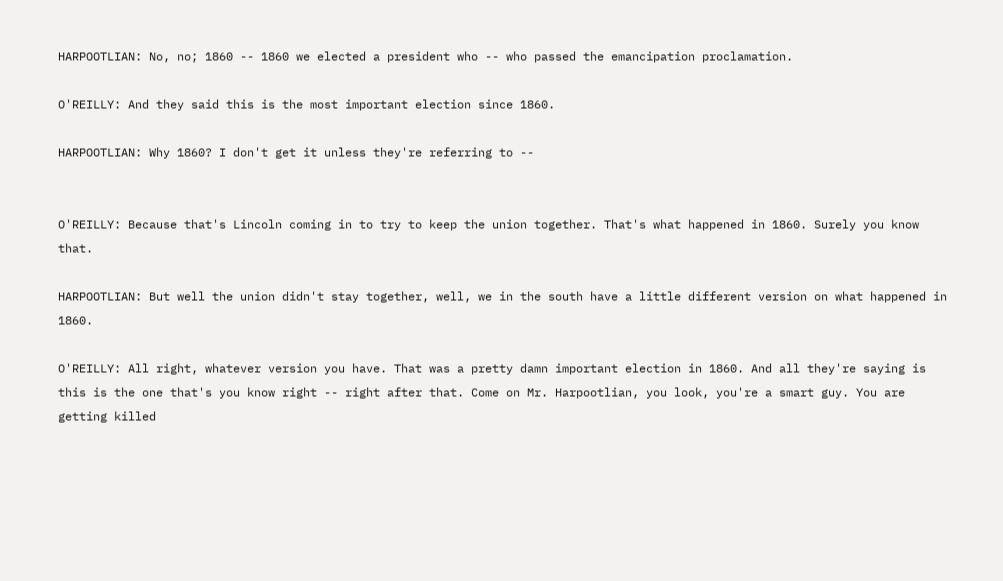HARPOOTLIAN: No, no; 1860 -- 1860 we elected a president who -- who passed the emancipation proclamation.

O'REILLY: And they said this is the most important election since 1860.

HARPOOTLIAN: Why 1860? I don't get it unless they're referring to --


O'REILLY: Because that's Lincoln coming in to try to keep the union together. That's what happened in 1860. Surely you know that.

HARPOOTLIAN: But well the union didn't stay together, well, we in the south have a little different version on what happened in 1860.

O'REILLY: All right, whatever version you have. That was a pretty damn important election in 1860. And all they're saying is this is the one that's you know right -- right after that. Come on Mr. Harpootlian, you look, you're a smart guy. You are getting killed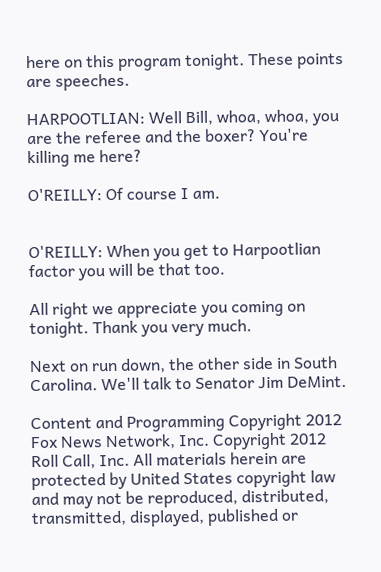here on this program tonight. These points are speeches.

HARPOOTLIAN: Well Bill, whoa, whoa, you are the referee and the boxer? You're killing me here?

O'REILLY: Of course I am.


O'REILLY: When you get to Harpootlian factor you will be that too.

All right we appreciate you coming on tonight. Thank you very much.

Next on run down, the other side in South Carolina. We'll talk to Senator Jim DeMint.

Content and Programming Copyright 2012 Fox News Network, Inc. Copyright 2012 Roll Call, Inc. All materials herein are protected by United States copyright law and may not be reproduced, distributed, transmitted, displayed, published or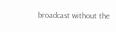broadcast without the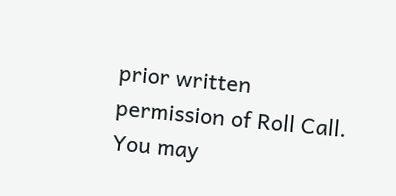prior written permission of Roll Call. You may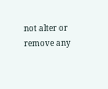not alter or remove any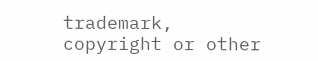trademark, copyright or other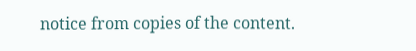notice from copies of the content.